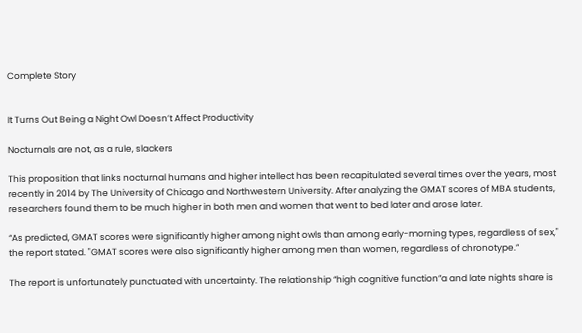Complete Story


It Turns Out Being a Night Owl Doesn’t Affect Productivity

Nocturnals are not, as a rule, slackers

This proposition that links nocturnal humans and higher intellect has been recapitulated several times over the years, most recently in 2014 by The University of Chicago and Northwestern University. After analyzing the GMAT scores of MBA students, researchers found them to be much higher in both men and women that went to bed later and arose later.

“As predicted, GMAT scores were significantly higher among night owls than among early-morning types, regardless of sex," the report stated. "GMAT scores were also significantly higher among men than women, regardless of chronotype.”

The report is unfortunately punctuated with uncertainty. The relationship “high cognitive function”a and late nights share is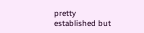pretty established but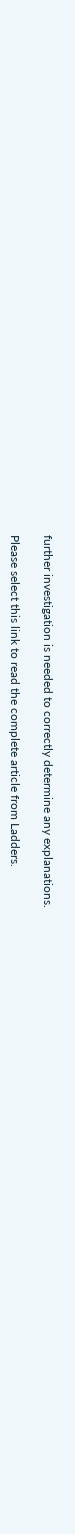further investigation is needed to correctly determine any explanations.

Please select this link to read the complete article from Ladders.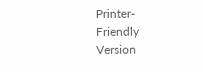Printer-Friendly Version